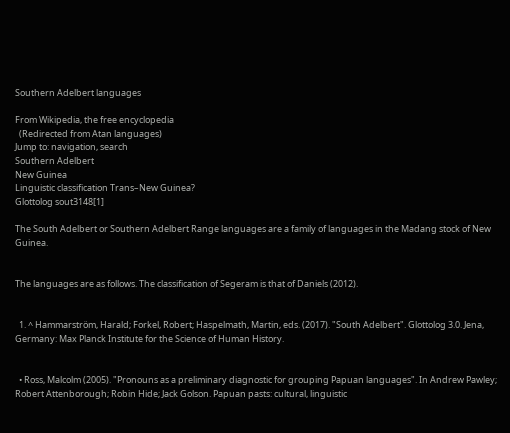Southern Adelbert languages

From Wikipedia, the free encyclopedia
  (Redirected from Atan languages)
Jump to: navigation, search
Southern Adelbert
New Guinea
Linguistic classification Trans–New Guinea?
Glottolog sout3148[1]

The South Adelbert or Southern Adelbert Range languages are a family of languages in the Madang stock of New Guinea.


The languages are as follows. The classification of Segeram is that of Daniels (2012).


  1. ^ Hammarström, Harald; Forkel, Robert; Haspelmath, Martin, eds. (2017). "South Adelbert". Glottolog 3.0. Jena, Germany: Max Planck Institute for the Science of Human History.


  • Ross, Malcolm (2005). "Pronouns as a preliminary diagnostic for grouping Papuan languages". In Andrew Pawley; Robert Attenborough; Robin Hide; Jack Golson. Papuan pasts: cultural, linguistic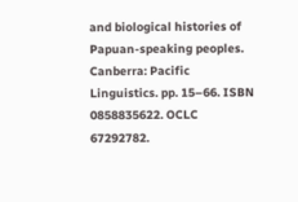and biological histories of Papuan-speaking peoples. Canberra: Pacific Linguistics. pp. 15–66. ISBN 0858835622. OCLC 67292782.